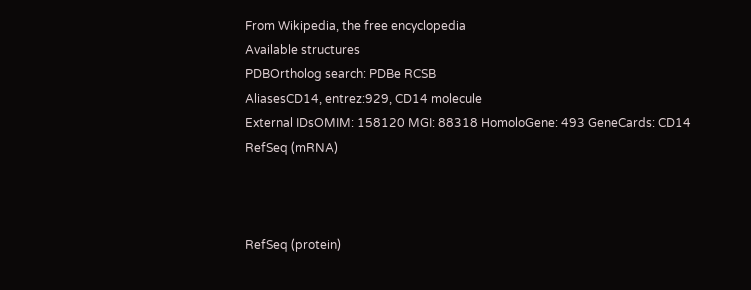From Wikipedia, the free encyclopedia
Available structures
PDBOrtholog search: PDBe RCSB
AliasesCD14, entrez:929, CD14 molecule
External IDsOMIM: 158120 MGI: 88318 HomoloGene: 493 GeneCards: CD14
RefSeq (mRNA)



RefSeq (protein)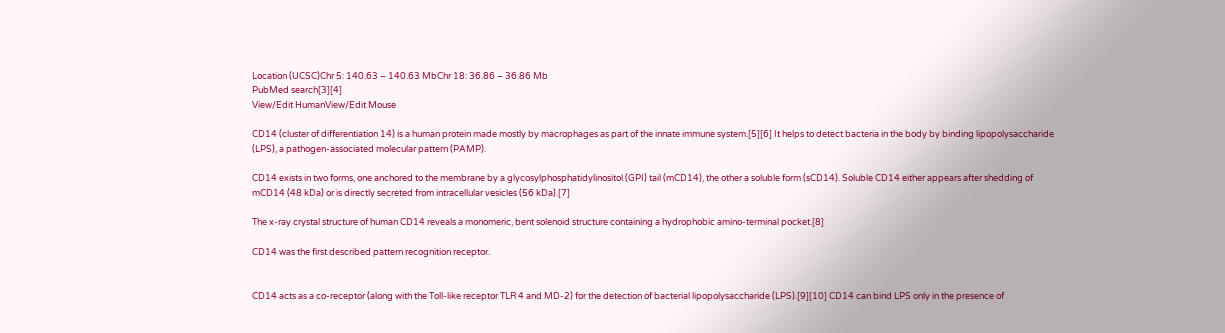Location (UCSC)Chr 5: 140.63 – 140.63 MbChr 18: 36.86 – 36.86 Mb
PubMed search[3][4]
View/Edit HumanView/Edit Mouse

CD14 (cluster of differentiation 14) is a human protein made mostly by macrophages as part of the innate immune system.[5][6] It helps to detect bacteria in the body by binding lipopolysaccharide (LPS), a pathogen-associated molecular pattern (PAMP).

CD14 exists in two forms, one anchored to the membrane by a glycosylphosphatidylinositol (GPI) tail (mCD14), the other a soluble form (sCD14). Soluble CD14 either appears after shedding of mCD14 (48 kDa) or is directly secreted from intracellular vesicles (56 kDa).[7]

The x-ray crystal structure of human CD14 reveals a monomeric, bent solenoid structure containing a hydrophobic amino-terminal pocket.[8]

CD14 was the first described pattern recognition receptor.


CD14 acts as a co-receptor (along with the Toll-like receptor TLR 4 and MD-2) for the detection of bacterial lipopolysaccharide (LPS).[9][10] CD14 can bind LPS only in the presence of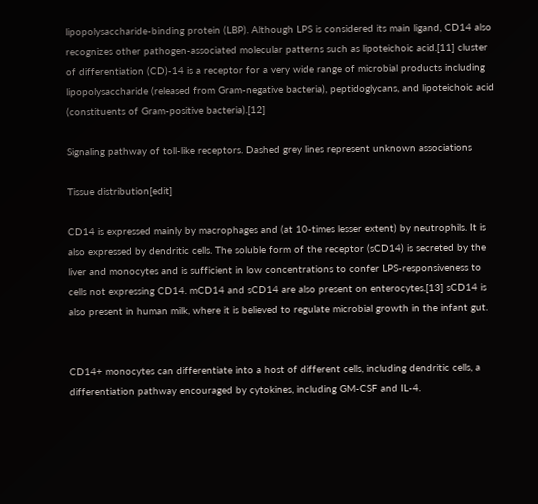lipopolysaccharide-binding protein (LBP). Although LPS is considered its main ligand, CD14 also recognizes other pathogen-associated molecular patterns such as lipoteichoic acid.[11] cluster of differentiation (CD)-14 is a receptor for a very wide range of microbial products including lipopolysaccharide (released from Gram-negative bacteria), peptidoglycans, and lipoteichoic acid (constituents of Gram-positive bacteria).[12]

Signaling pathway of toll-like receptors. Dashed grey lines represent unknown associations

Tissue distribution[edit]

CD14 is expressed mainly by macrophages and (at 10-times lesser extent) by neutrophils. It is also expressed by dendritic cells. The soluble form of the receptor (sCD14) is secreted by the liver and monocytes and is sufficient in low concentrations to confer LPS-responsiveness to cells not expressing CD14. mCD14 and sCD14 are also present on enterocytes.[13] sCD14 is also present in human milk, where it is believed to regulate microbial growth in the infant gut.


CD14+ monocytes can differentiate into a host of different cells, including dendritic cells, a differentiation pathway encouraged by cytokines, including GM-CSF and IL-4.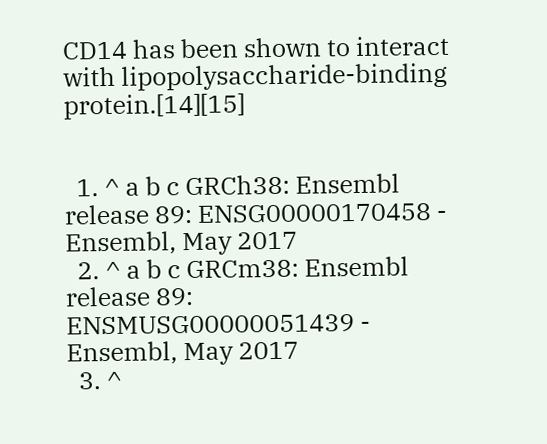CD14 has been shown to interact with lipopolysaccharide-binding protein.[14][15]


  1. ^ a b c GRCh38: Ensembl release 89: ENSG00000170458 - Ensembl, May 2017
  2. ^ a b c GRCm38: Ensembl release 89: ENSMUSG00000051439 - Ensembl, May 2017
  3. ^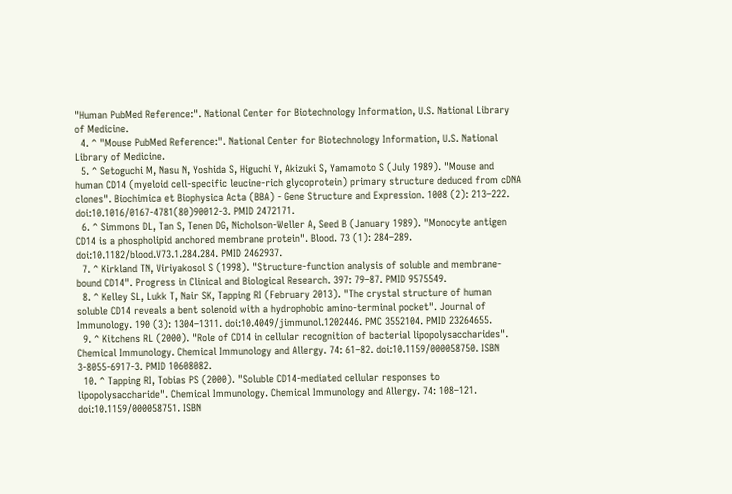"Human PubMed Reference:". National Center for Biotechnology Information, U.S. National Library of Medicine.
  4. ^ "Mouse PubMed Reference:". National Center for Biotechnology Information, U.S. National Library of Medicine.
  5. ^ Setoguchi M, Nasu N, Yoshida S, Higuchi Y, Akizuki S, Yamamoto S (July 1989). "Mouse and human CD14 (myeloid cell-specific leucine-rich glycoprotein) primary structure deduced from cDNA clones". Biochimica et Biophysica Acta (BBA) - Gene Structure and Expression. 1008 (2): 213–222. doi:10.1016/0167-4781(80)90012-3. PMID 2472171.
  6. ^ Simmons DL, Tan S, Tenen DG, Nicholson-Weller A, Seed B (January 1989). "Monocyte antigen CD14 is a phospholipid anchored membrane protein". Blood. 73 (1): 284–289. doi:10.1182/blood.V73.1.284.284. PMID 2462937.
  7. ^ Kirkland TN, Viriyakosol S (1998). "Structure-function analysis of soluble and membrane-bound CD14". Progress in Clinical and Biological Research. 397: 79–87. PMID 9575549.
  8. ^ Kelley SL, Lukk T, Nair SK, Tapping RI (February 2013). "The crystal structure of human soluble CD14 reveals a bent solenoid with a hydrophobic amino-terminal pocket". Journal of Immunology. 190 (3): 1304–1311. doi:10.4049/jimmunol.1202446. PMC 3552104. PMID 23264655.
  9. ^ Kitchens RL (2000). "Role of CD14 in cellular recognition of bacterial lipopolysaccharides". Chemical Immunology. Chemical Immunology and Allergy. 74: 61–82. doi:10.1159/000058750. ISBN 3-8055-6917-3. PMID 10608082.
  10. ^ Tapping RI, Tobias PS (2000). "Soluble CD14-mediated cellular responses to lipopolysaccharide". Chemical Immunology. Chemical Immunology and Allergy. 74: 108–121. doi:10.1159/000058751. ISBN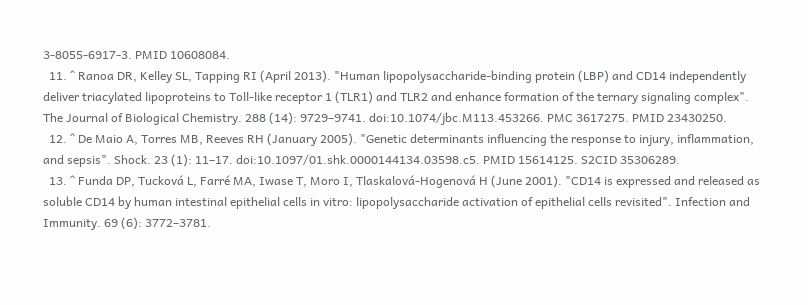3-8055-6917-3. PMID 10608084.
  11. ^ Ranoa DR, Kelley SL, Tapping RI (April 2013). "Human lipopolysaccharide-binding protein (LBP) and CD14 independently deliver triacylated lipoproteins to Toll-like receptor 1 (TLR1) and TLR2 and enhance formation of the ternary signaling complex". The Journal of Biological Chemistry. 288 (14): 9729–9741. doi:10.1074/jbc.M113.453266. PMC 3617275. PMID 23430250.
  12. ^ De Maio A, Torres MB, Reeves RH (January 2005). "Genetic determinants influencing the response to injury, inflammation, and sepsis". Shock. 23 (1): 11–17. doi:10.1097/01.shk.0000144134.03598.c5. PMID 15614125. S2CID 35306289.
  13. ^ Funda DP, Tucková L, Farré MA, Iwase T, Moro I, Tlaskalová-Hogenová H (June 2001). "CD14 is expressed and released as soluble CD14 by human intestinal epithelial cells in vitro: lipopolysaccharide activation of epithelial cells revisited". Infection and Immunity. 69 (6): 3772–3781.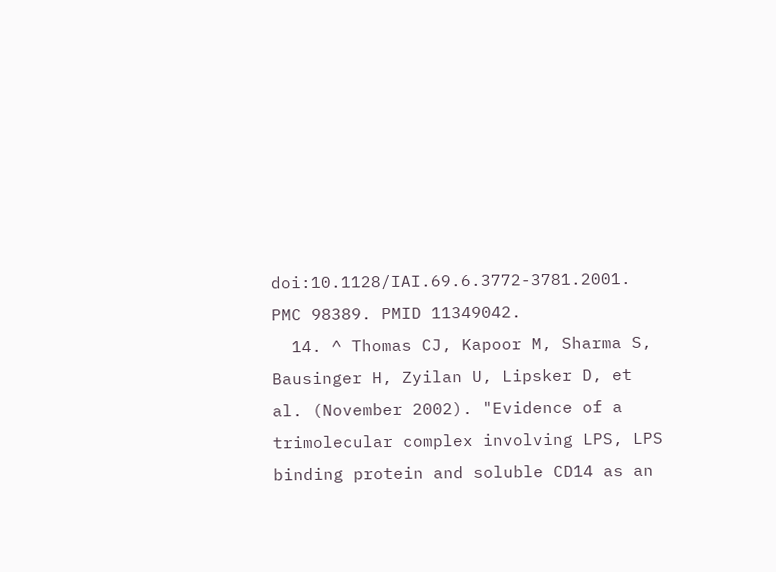doi:10.1128/IAI.69.6.3772-3781.2001. PMC 98389. PMID 11349042.
  14. ^ Thomas CJ, Kapoor M, Sharma S, Bausinger H, Zyilan U, Lipsker D, et al. (November 2002). "Evidence of a trimolecular complex involving LPS, LPS binding protein and soluble CD14 as an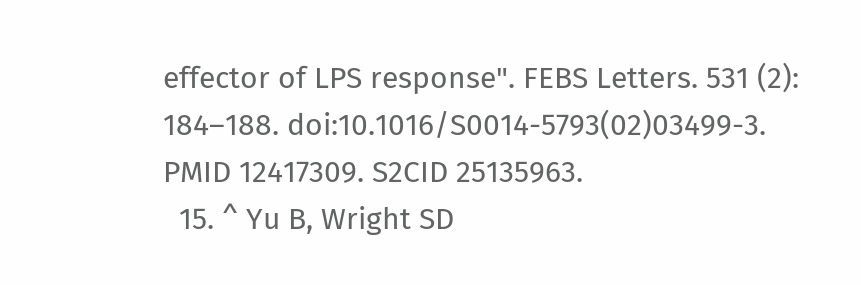effector of LPS response". FEBS Letters. 531 (2): 184–188. doi:10.1016/S0014-5793(02)03499-3. PMID 12417309. S2CID 25135963.
  15. ^ Yu B, Wright SD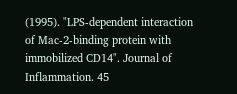(1995). "LPS-dependent interaction of Mac-2-binding protein with immobilized CD14". Journal of Inflammation. 45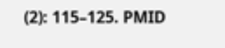(2): 115–125. PMID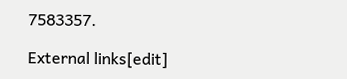7583357.

External links[edit]